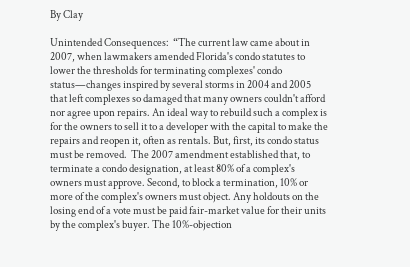By Clay

Unintended Consequences:  “The current law came about in 2007, when lawmakers amended Florida's condo statutes to lower the thresholds for terminating complexes' condo status—changes inspired by several storms in 2004 and 2005 that left complexes so damaged that many owners couldn't afford nor agree upon repairs. An ideal way to rebuild such a complex is for the owners to sell it to a developer with the capital to make the repairs and reopen it, often as rentals. But, first, its condo status must be removed.  The 2007 amendment established that, to terminate a condo designation, at least 80% of a complex's owners must approve. Second, to block a termination, 10% or more of the complex's owners must object. Any holdouts on the losing end of a vote must be paid fair-market value for their units by the complex's buyer. The 10%-objection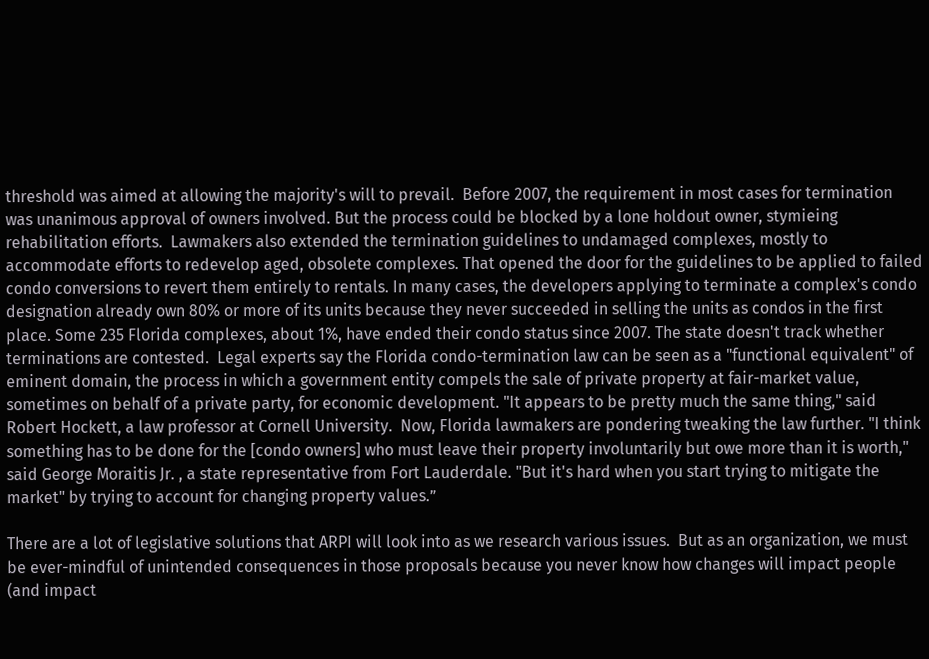threshold was aimed at allowing the majority's will to prevail.  Before 2007, the requirement in most cases for termination was unanimous approval of owners involved. But the process could be blocked by a lone holdout owner, stymieing rehabilitation efforts.  Lawmakers also extended the termination guidelines to undamaged complexes, mostly to accommodate efforts to redevelop aged, obsolete complexes. That opened the door for the guidelines to be applied to failed condo conversions to revert them entirely to rentals. In many cases, the developers applying to terminate a complex's condo designation already own 80% or more of its units because they never succeeded in selling the units as condos in the first place. Some 235 Florida complexes, about 1%, have ended their condo status since 2007. The state doesn't track whether terminations are contested.  Legal experts say the Florida condo-termination law can be seen as a "functional equivalent" of eminent domain, the process in which a government entity compels the sale of private property at fair-market value, sometimes on behalf of a private party, for economic development. "It appears to be pretty much the same thing," said Robert Hockett, a law professor at Cornell University.  Now, Florida lawmakers are pondering tweaking the law further. "I think something has to be done for the [condo owners] who must leave their property involuntarily but owe more than it is worth," said George Moraitis Jr. , a state representative from Fort Lauderdale. "But it's hard when you start trying to mitigate the market" by trying to account for changing property values.”

There are a lot of legislative solutions that ARPI will look into as we research various issues.  But as an organization, we must be ever-mindful of unintended consequences in those proposals because you never know how changes will impact people (and impact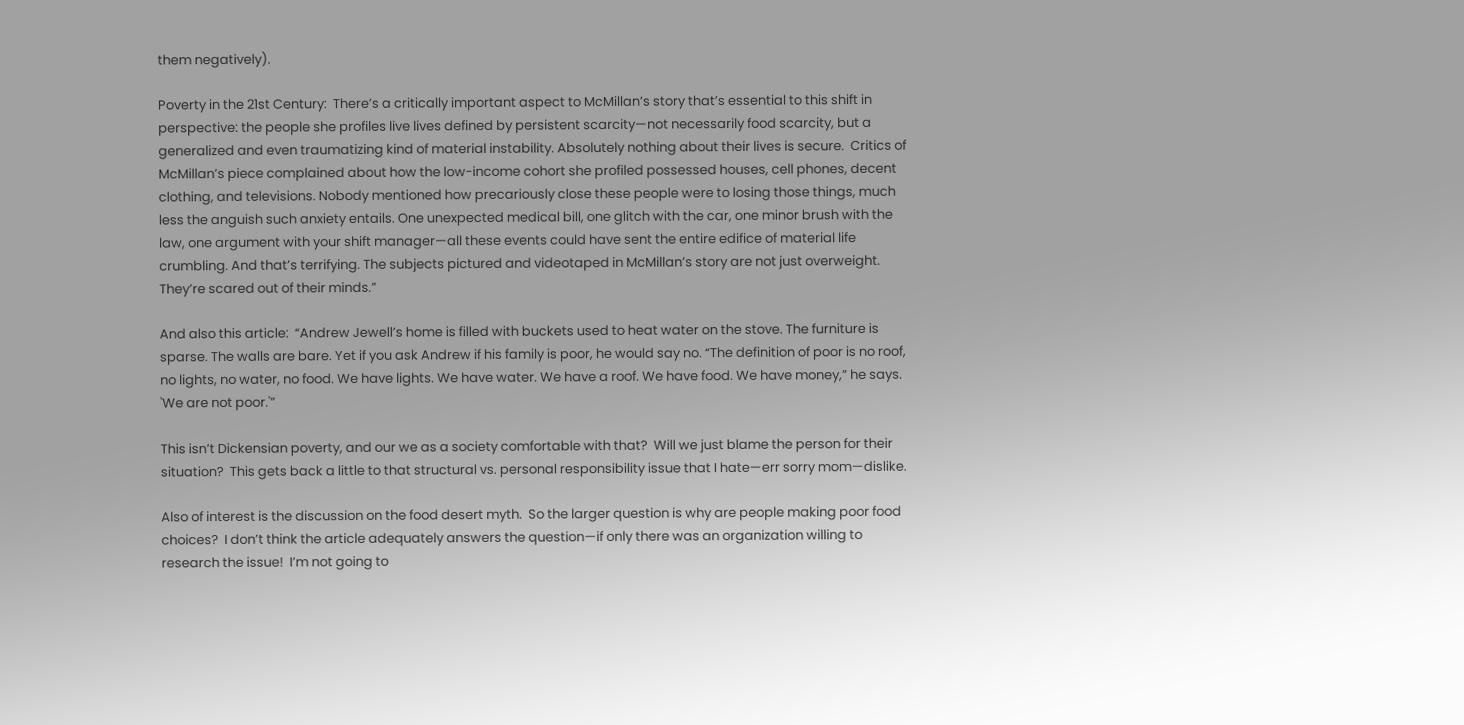them negatively).

Poverty in the 21st Century:  There’s a critically important aspect to McMillan’s story that’s essential to this shift in perspective: the people she profiles live lives defined by persistent scarcity—not necessarily food scarcity, but a generalized and even traumatizing kind of material instability. Absolutely nothing about their lives is secure.  Critics of McMillan’s piece complained about how the low-income cohort she profiled possessed houses, cell phones, decent clothing, and televisions. Nobody mentioned how precariously close these people were to losing those things, much less the anguish such anxiety entails. One unexpected medical bill, one glitch with the car, one minor brush with the law, one argument with your shift manager—all these events could have sent the entire edifice of material life crumbling. And that’s terrifying. The subjects pictured and videotaped in McMillan’s story are not just overweight. They’re scared out of their minds.”

And also this article:  “Andrew Jewell’s home is filled with buckets used to heat water on the stove. The furniture is sparse. The walls are bare. Yet if you ask Andrew if his family is poor, he would say no. “The definition of poor is no roof, no lights, no water, no food. We have lights. We have water. We have a roof. We have food. We have money,” he says. 'We are not poor.'”

This isn’t Dickensian poverty, and our we as a society comfortable with that?  Will we just blame the person for their situation?  This gets back a little to that structural vs. personal responsibility issue that I hate—err sorry mom—dislike.

Also of interest is the discussion on the food desert myth.  So the larger question is why are people making poor food choices?  I don’t think the article adequately answers the question—if only there was an organization willing to research the issue!  I’m not going to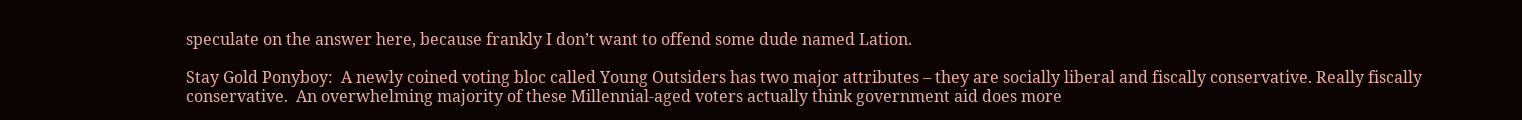speculate on the answer here, because frankly I don’t want to offend some dude named Lation.

Stay Gold Ponyboy:  A newly coined voting bloc called Young Outsiders has two major attributes – they are socially liberal and fiscally conservative. Really fiscally conservative.  An overwhelming majority of these Millennial-aged voters actually think government aid does more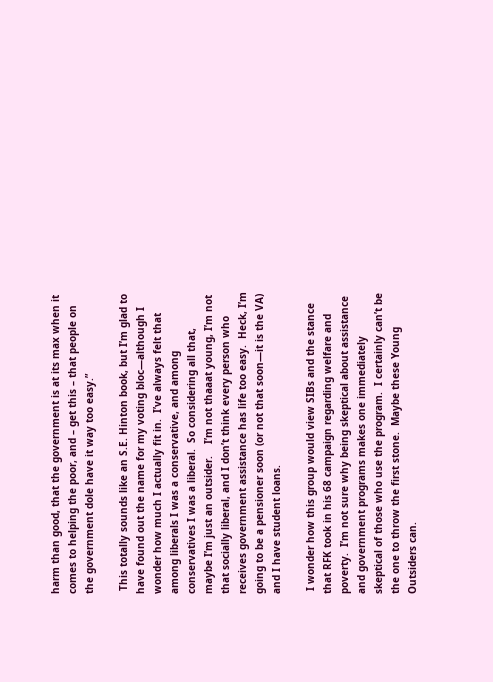harm than good, that the government is at its max when it comes to helping the poor, and – get this – that people on the government dole have it way too easy.”

 This totally sounds like an S.E. Hinton book, but I’m glad to have found out the name for my voting bloc—although I wonder how much I actually fit in.  I’ve always felt that among liberals I was a conservative, and among conservatives I was a liberal.  So considering all that, maybe I’m just an outsider.    I’m not thaaat young, I’m not that socially liberal, and I don’t think every person who receives government assistance has life too easy.  Heck, I’m going to be a pensioner soon (or not that soon—it is the VA) and I have student loans.

 I wonder how this group would view SIBs and the stance that RFK took in his 68 campaign regarding welfare and poverty.  I’m not sure why being skeptical about assistance and government programs makes one immediately skeptical of those who use the program.  I certainly can’t be the one to throw the first stone.  Maybe these Young Outsiders can.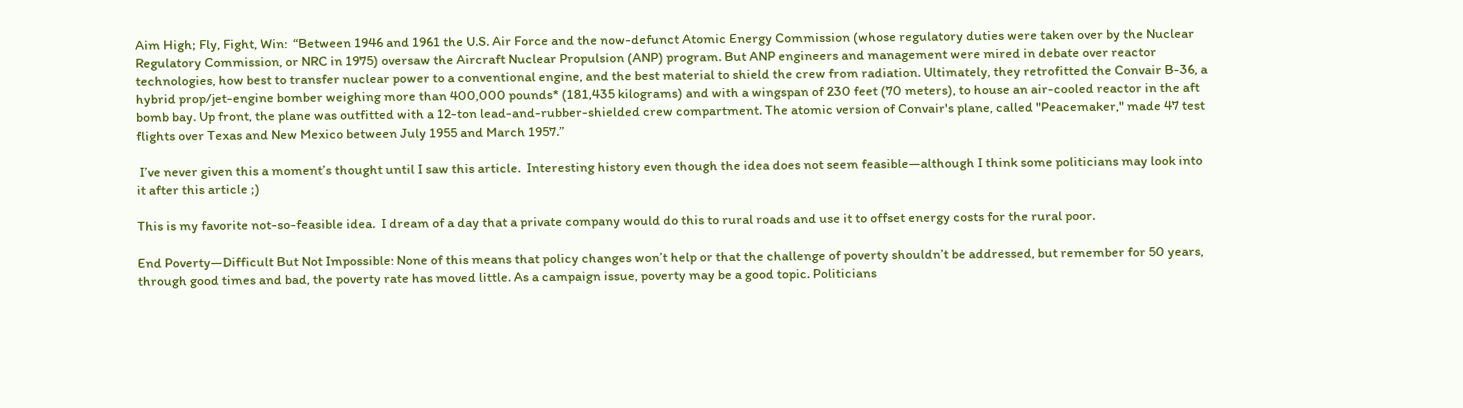Aim High; Fly, Fight, Win:  “Between 1946 and 1961 the U.S. Air Force and the now-defunct Atomic Energy Commission (whose regulatory duties were taken over by the Nuclear Regulatory Commission, or NRC in 1975) oversaw the Aircraft Nuclear Propulsion (ANP) program. But ANP engineers and management were mired in debate over reactor technologies, how best to transfer nuclear power to a conventional engine, and the best material to shield the crew from radiation. Ultimately, they retrofitted the Convair B-36, a hybrid prop/jet-engine bomber weighing more than 400,000 pounds* (181,435 kilograms) and with a wingspan of 230 feet (70 meters), to house an air-cooled reactor in the aft bomb bay. Up front, the plane was outfitted with a 12-ton lead-and-rubber-shielded crew compartment. The atomic version of Convair's plane, called "Peacemaker," made 47 test flights over Texas and New Mexico between July 1955 and March 1957.”

 I’ve never given this a moment’s thought until I saw this article.  Interesting history even though the idea does not seem feasible—although I think some politicians may look into it after this article ;)

This is my favorite not-so-feasible idea.  I dream of a day that a private company would do this to rural roads and use it to offset energy costs for the rural poor.

End Poverty—Difficult But Not Impossible: None of this means that policy changes won’t help or that the challenge of poverty shouldn’t be addressed, but remember for 50 years, through good times and bad, the poverty rate has moved little. As a campaign issue, poverty may be a good topic. Politicians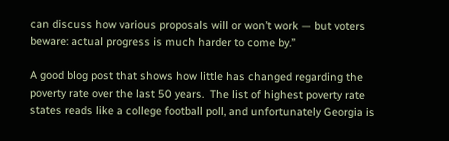can discuss how various proposals will or won’t work — but voters beware: actual progress is much harder to come by.”

A good blog post that shows how little has changed regarding the poverty rate over the last 50 years.  The list of highest poverty rate states reads like a college football poll, and unfortunately Georgia is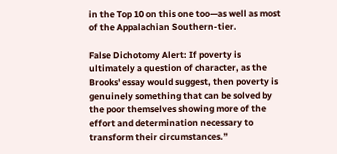in the Top 10 on this one too—as well as most of the Appalachian Southern-tier.

False Dichotomy Alert: If poverty is ultimately a question of character, as the Brooks' essay would suggest, then poverty is genuinely something that can be solved by the poor themselves showing more of the effort and determination necessary to transform their circumstances.”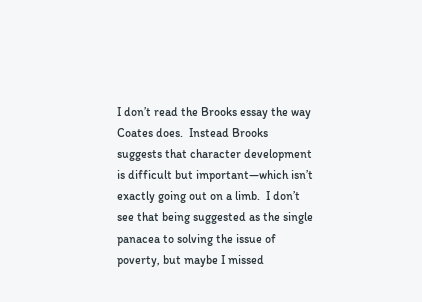I don’t read the Brooks essay the way Coates does.  Instead Brooks suggests that character development is difficult but important—which isn’t exactly going out on a limb.  I don’t see that being suggested as the single panacea to solving the issue of poverty, but maybe I missed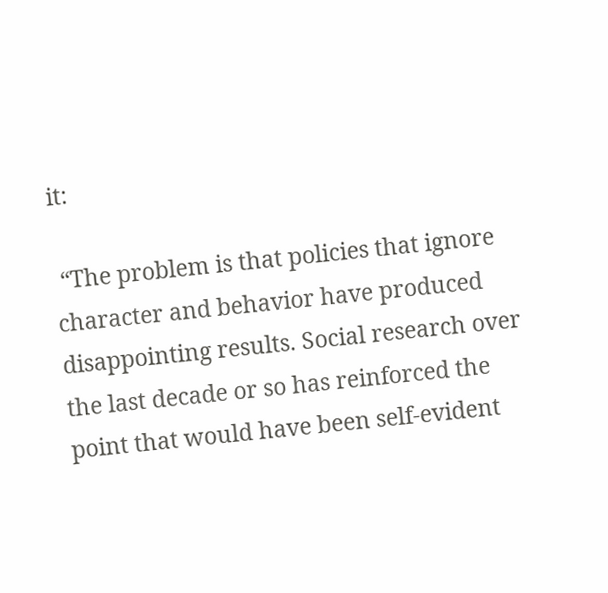it:

 “The problem is that policies that ignore character and behavior have produced disappointing results. Social research over the last decade or so has reinforced the point that would have been self-evident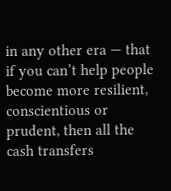in any other era — that if you can’t help people become more resilient, conscientious or prudent, then all the cash transfers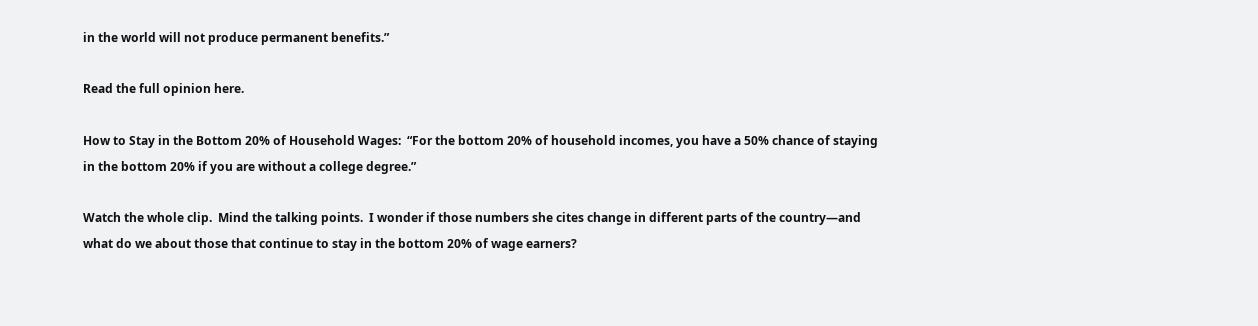in the world will not produce permanent benefits.”

Read the full opinion here.

How to Stay in the Bottom 20% of Household Wages:  “For the bottom 20% of household incomes, you have a 50% chance of staying in the bottom 20% if you are without a college degree.”

Watch the whole clip.  Mind the talking points.  I wonder if those numbers she cites change in different parts of the country—and what do we about those that continue to stay in the bottom 20% of wage earners?